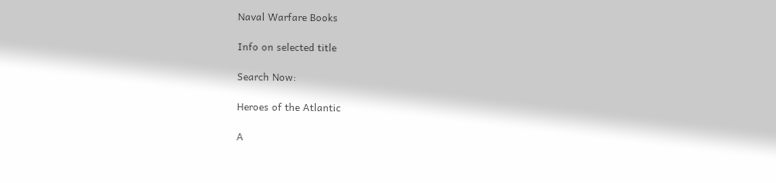Naval Warfare Books

Info on selected title

Search Now:

Heroes of the Atlantic

A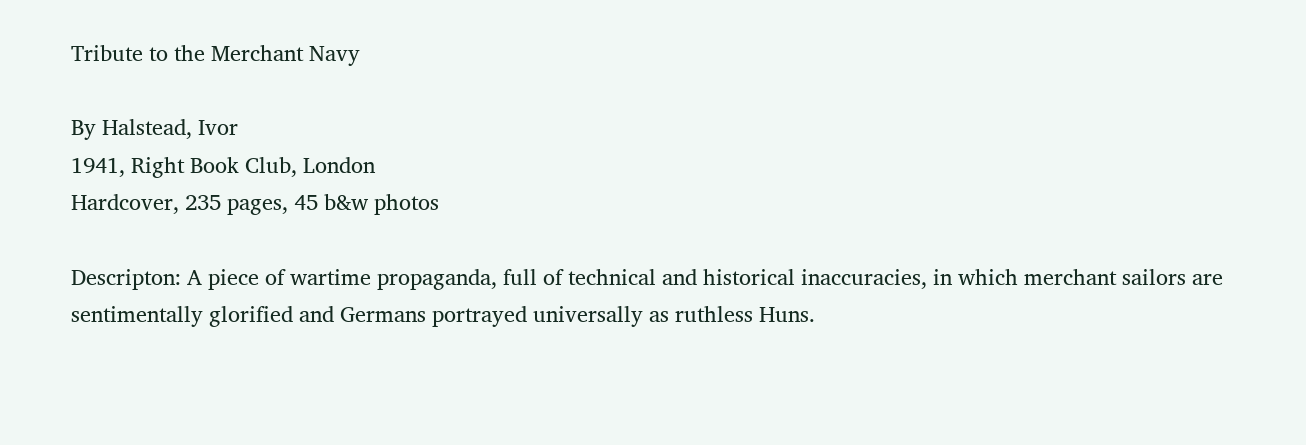Tribute to the Merchant Navy

By Halstead, Ivor
1941, Right Book Club, London
Hardcover, 235 pages, 45 b&w photos

Descripton: A piece of wartime propaganda, full of technical and historical inaccuracies, in which merchant sailors are sentimentally glorified and Germans portrayed universally as ruthless Huns.